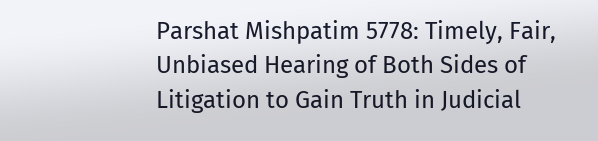Parshat Mishpatim 5778: Timely, Fair, Unbiased Hearing of Both Sides of Litigation to Gain Truth in Judicial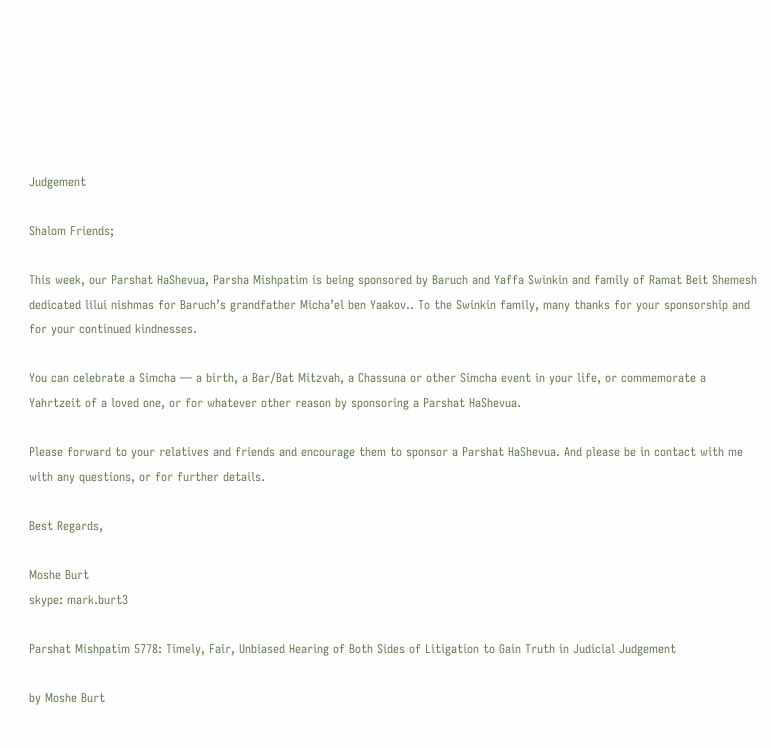Judgement

Shalom Friends;

This week, our Parshat HaShevua, Parsha Mishpatim is being sponsored by Baruch and Yaffa Swinkin and family of Ramat Beit Shemesh dedicated lilui nishmas for Baruch’s grandfather Micha’el ben Yaakov.. To the Swinkin family, many thanks for your sponsorship and for your continued kindnesses.

You can celebrate a Simcha — a birth, a Bar/Bat Mitzvah, a Chassuna or other Simcha event in your life, or commemorate a Yahrtzeit of a loved one, or for whatever other reason by sponsoring a Parshat HaShevua.

Please forward to your relatives and friends and encourage them to sponsor a Parshat HaShevua. And please be in contact with me with any questions, or for further details.

Best Regards,

Moshe Burt
skype: mark.burt3

Parshat Mishpatim 5778: Timely, Fair, Unbiased Hearing of Both Sides of Litigation to Gain Truth in Judicial Judgement

by Moshe Burt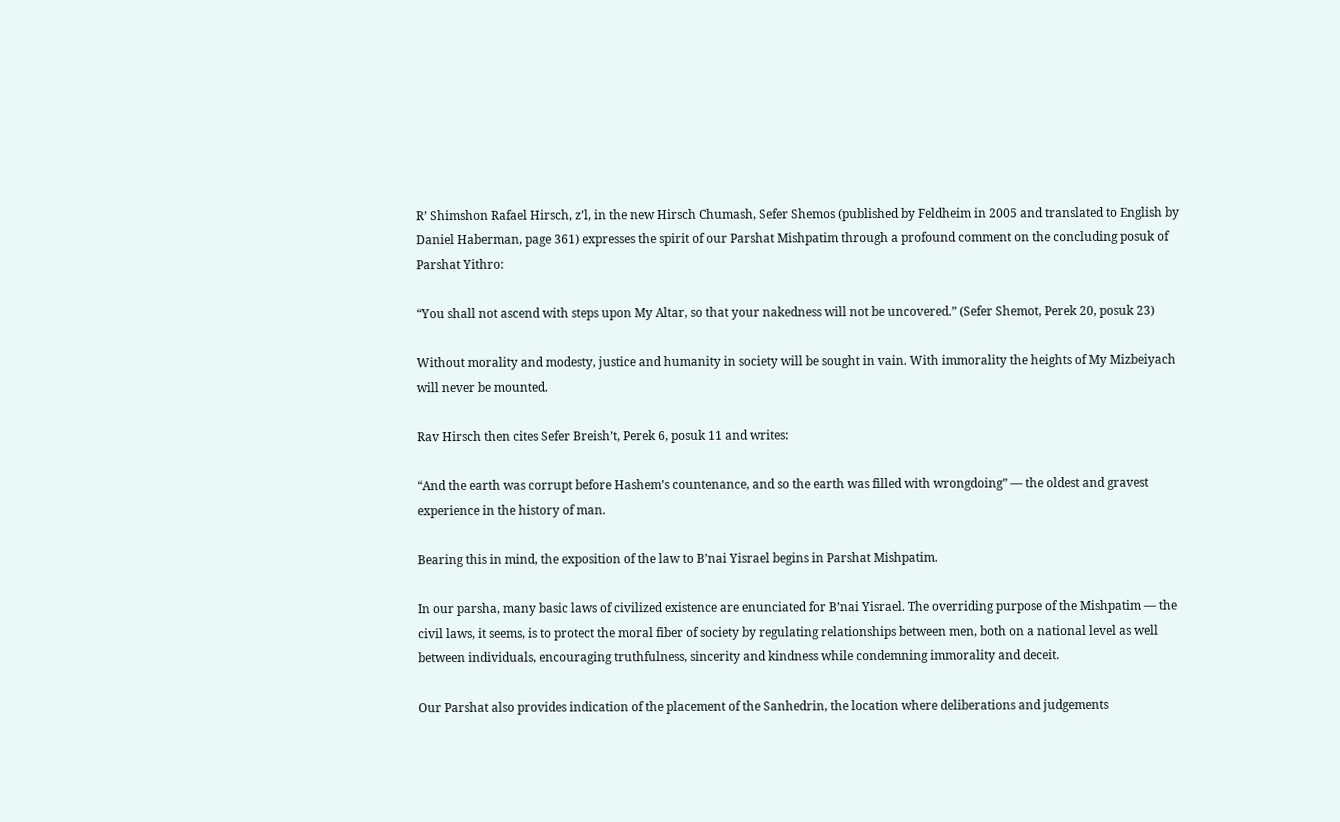R’ Shimshon Rafael Hirsch, z’l, in the new Hirsch Chumash, Sefer Shemos (published by Feldheim in 2005 and translated to English by Daniel Haberman, page 361) expresses the spirit of our Parshat Mishpatim through a profound comment on the concluding posuk of Parshat Yithro:

“You shall not ascend with steps upon My Altar, so that your nakedness will not be uncovered.” (Sefer Shemot, Perek 20, posuk 23)

Without morality and modesty, justice and humanity in society will be sought in vain. With immorality the heights of My Mizbeiyach will never be mounted.

Rav Hirsch then cites Sefer Breish’t, Perek 6, posuk 11 and writes:

“And the earth was corrupt before Hashem’s countenance, and so the earth was filled with wrongdoing” — the oldest and gravest experience in the history of man.

Bearing this in mind, the exposition of the law to B’nai Yisrael begins in Parshat Mishpatim.

In our parsha, many basic laws of civilized existence are enunciated for B’nai Yisrael. The overriding purpose of the Mishpatim — the civil laws, it seems, is to protect the moral fiber of society by regulating relationships between men, both on a national level as well between individuals, encouraging truthfulness, sincerity and kindness while condemning immorality and deceit.

Our Parshat also provides indication of the placement of the Sanhedrin, the location where deliberations and judgements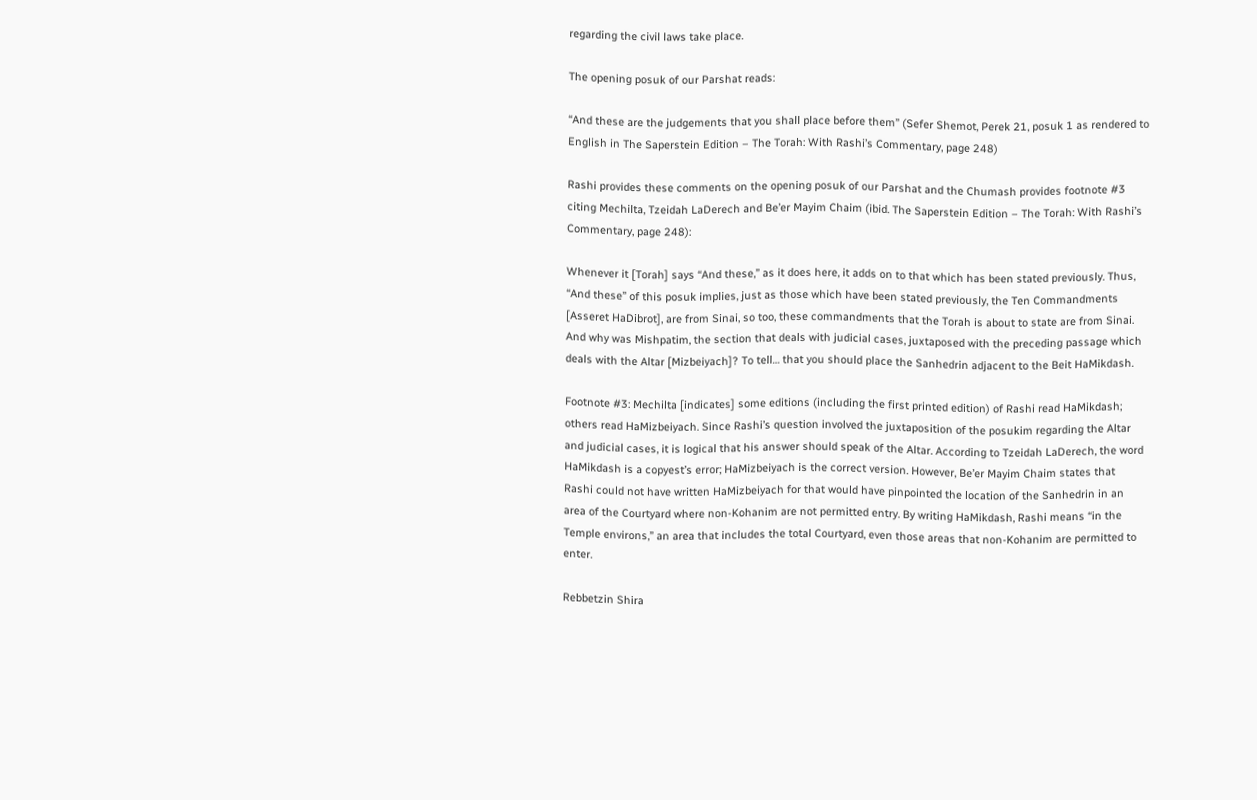regarding the civil laws take place.

The opening posuk of our Parshat reads:

“And these are the judgements that you shall place before them” (Sefer Shemot, Perek 21, posuk 1 as rendered to English in The Saperstein Edition – The Torah: With Rashi’s Commentary, page 248)

Rashi provides these comments on the opening posuk of our Parshat and the Chumash provides footnote #3 citing Mechilta, Tzeidah LaDerech and Be’er Mayim Chaim (ibid. The Saperstein Edition – The Torah: With Rashi’s Commentary, page 248):

Whenever it [Torah] says “And these,” as it does here, it adds on to that which has been stated previously. Thus, “And these” of this posuk implies, just as those which have been stated previously, the Ten Commandments [Asseret HaDibrot], are from Sinai, so too, these commandments that the Torah is about to state are from Sinai. And why was Mishpatim, the section that deals with judicial cases, juxtaposed with the preceding passage which deals with the Altar [Mizbeiyach]? To tell… that you should place the Sanhedrin adjacent to the Beit HaMikdash.

Footnote #3: Mechilta [indicates] some editions (including the first printed edition) of Rashi read HaMikdash; others read HaMizbeiyach. Since Rashi’s question involved the juxtaposition of the posukim regarding the Altar and judicial cases, it is logical that his answer should speak of the Altar. According to Tzeidah LaDerech, the word HaMikdash is a copyest’s error; HaMizbeiyach is the correct version. However, Be’er Mayim Chaim states that Rashi could not have written HaMizbeiyach for that would have pinpointed the location of the Sanhedrin in an area of the Courtyard where non-Kohanim are not permitted entry. By writing HaMikdash, Rashi means “in the Temple environs,” an area that includes the total Courtyard, even those areas that non-Kohanim are permitted to enter.

Rebbetzin Shira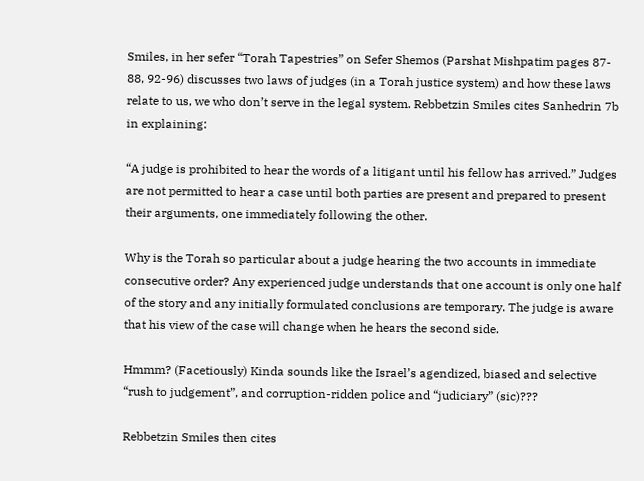Smiles, in her sefer “Torah Tapestries” on Sefer Shemos (Parshat Mishpatim pages 87- 88, 92-96) discusses two laws of judges (in a Torah justice system) and how these laws relate to us, we who don’t serve in the legal system. Rebbetzin Smiles cites Sanhedrin 7b in explaining:

“A judge is prohibited to hear the words of a litigant until his fellow has arrived.” Judges are not permitted to hear a case until both parties are present and prepared to present their arguments, one immediately following the other.

Why is the Torah so particular about a judge hearing the two accounts in immediate consecutive order? Any experienced judge understands that one account is only one half of the story and any initially formulated conclusions are temporary. The judge is aware that his view of the case will change when he hears the second side.

Hmmm? (Facetiously) Kinda sounds like the Israel’s agendized, biased and selective “rush to judgement”, and corruption-ridden police and “judiciary” (sic)???

Rebbetzin Smiles then cites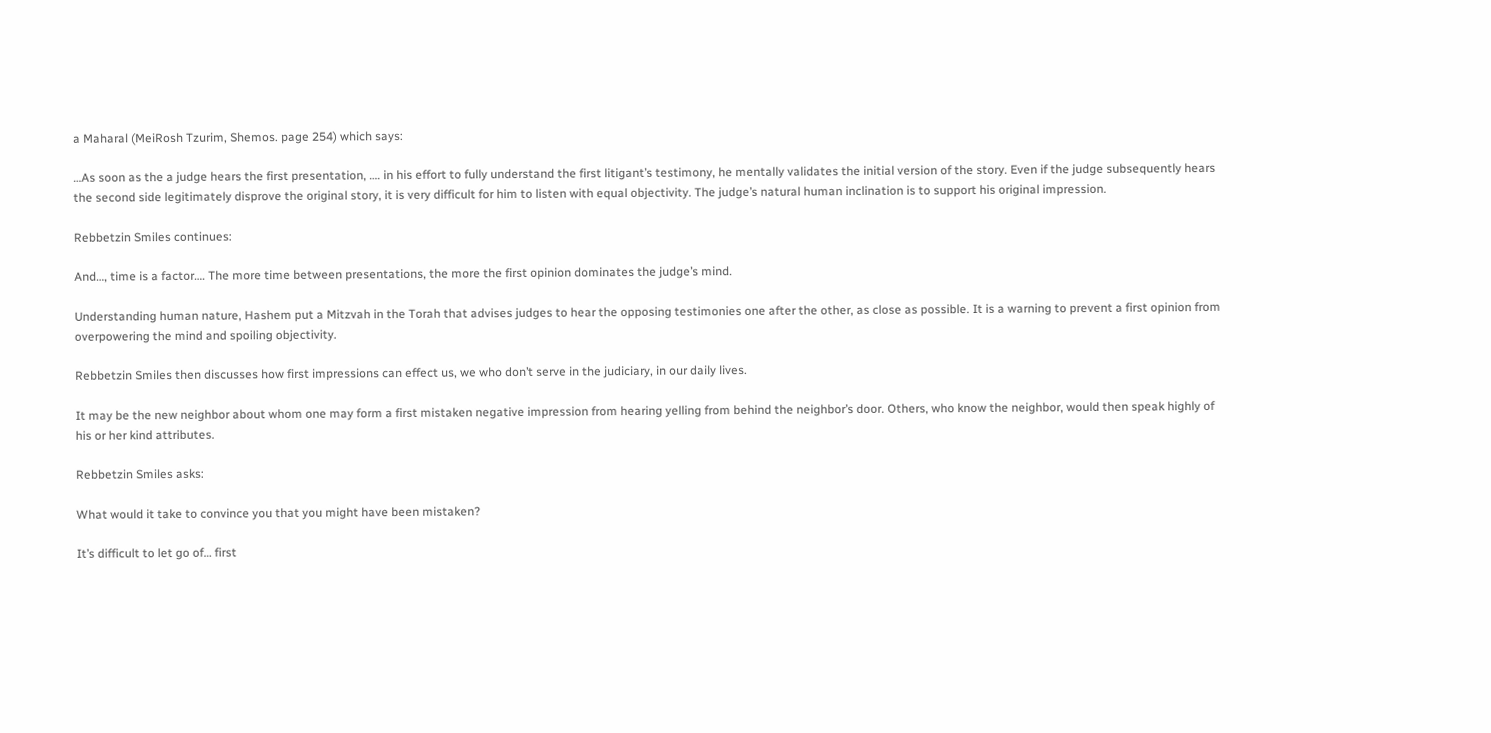a Maharal (MeiRosh Tzurim, Shemos. page 254) which says:

…As soon as the a judge hears the first presentation, …. in his effort to fully understand the first litigant’s testimony, he mentally validates the initial version of the story. Even if the judge subsequently hears the second side legitimately disprove the original story, it is very difficult for him to listen with equal objectivity. The judge’s natural human inclination is to support his original impression.

Rebbetzin Smiles continues:

And…, time is a factor…. The more time between presentations, the more the first opinion dominates the judge’s mind.

Understanding human nature, Hashem put a Mitzvah in the Torah that advises judges to hear the opposing testimonies one after the other, as close as possible. It is a warning to prevent a first opinion from overpowering the mind and spoiling objectivity.

Rebbetzin Smiles then discusses how first impressions can effect us, we who don’t serve in the judiciary, in our daily lives.

It may be the new neighbor about whom one may form a first mistaken negative impression from hearing yelling from behind the neighbor’s door. Others, who know the neighbor, would then speak highly of his or her kind attributes.

Rebbetzin Smiles asks:

What would it take to convince you that you might have been mistaken?

It’s difficult to let go of… first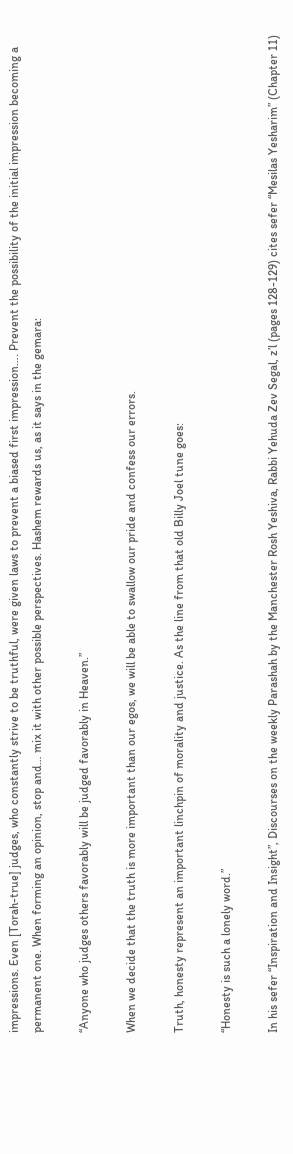impressions. Even [Torah-true] judges, who constantly strive to be truthful, were given laws to prevent a biased first impression…. Prevent the possibility of the initial impression becoming a permanent one. When forming an opinion, stop and… mix it with other possible perspectives. Hashem rewards us, as it says in the gemara:

“Anyone who judges others favorably will be judged favorably in Heaven.”

When we decide that the truth is more important than our egos, we will be able to swallow our pride and confess our errors.

Truth, honesty represent an important linchpin of morality and justice. As the line from that old Billy Joel tune goes:

“Honesty is such a lonely word.”

In his sefer “Inspiration and Insight”, Discourses on the weekly Parashah by the Manchester Rosh Yeshiva, Rabbi Yehuda Zev Segal, z’l (pages 128-129) cites sefer “Mesilas Yesharim” (Chapter 11)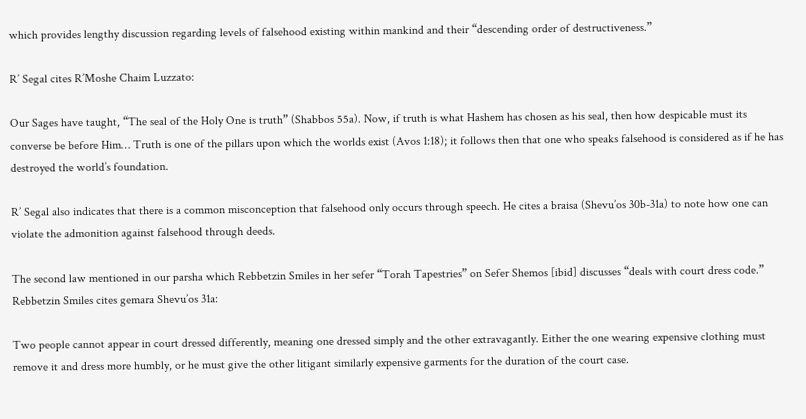which provides lengthy discussion regarding levels of falsehood existing within mankind and their “descending order of destructiveness.”

R’ Segal cites R’Moshe Chaim Luzzato:

Our Sages have taught, “The seal of the Holy One is truth” (Shabbos 55a). Now, if truth is what Hashem has chosen as his seal, then how despicable must its converse be before Him… Truth is one of the pillars upon which the worlds exist (Avos 1:18); it follows then that one who speaks falsehood is considered as if he has destroyed the world’s foundation.

R’ Segal also indicates that there is a common misconception that falsehood only occurs through speech. He cites a braisa (Shevu’os 30b-31a) to note how one can violate the admonition against falsehood through deeds.

The second law mentioned in our parsha which Rebbetzin Smiles in her sefer “Torah Tapestries” on Sefer Shemos [ibid] discusses “deals with court dress code.” Rebbetzin Smiles cites gemara Shevu’os 31a:

Two people cannot appear in court dressed differently, meaning one dressed simply and the other extravagantly. Either the one wearing expensive clothing must remove it and dress more humbly, or he must give the other litigant similarly expensive garments for the duration of the court case.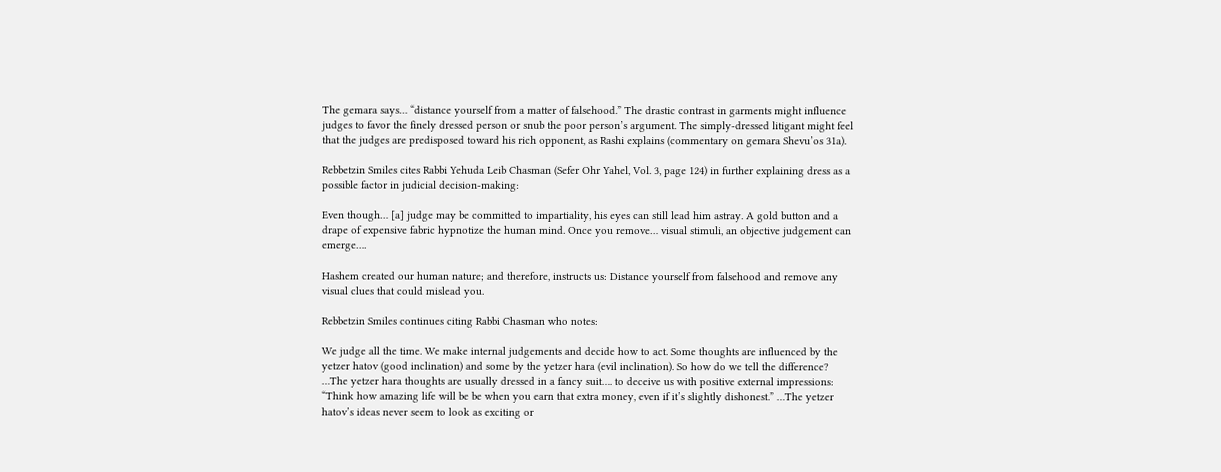The gemara says… “distance yourself from a matter of falsehood.” The drastic contrast in garments might influence judges to favor the finely dressed person or snub the poor person’s argument. The simply-dressed litigant might feel that the judges are predisposed toward his rich opponent, as Rashi explains (commentary on gemara Shevu’os 31a).

Rebbetzin Smiles cites Rabbi Yehuda Leib Chasman (Sefer Ohr Yahel, Vol. 3, page 124) in further explaining dress as a possible factor in judicial decision-making:

Even though… [a] judge may be committed to impartiality, his eyes can still lead him astray. A gold button and a drape of expensive fabric hypnotize the human mind. Once you remove… visual stimuli, an objective judgement can emerge….

Hashem created our human nature; and therefore, instructs us: Distance yourself from falsehood and remove any visual clues that could mislead you.

Rebbetzin Smiles continues citing Rabbi Chasman who notes:

We judge all the time. We make internal judgements and decide how to act. Some thoughts are influenced by the yetzer hatov (good inclination) and some by the yetzer hara (evil inclination). So how do we tell the difference? …The yetzer hara thoughts are usually dressed in a fancy suit…. to deceive us with positive external impressions: “Think how amazing life will be be when you earn that extra money, even if it’s slightly dishonest.” …The yetzer hatov’s ideas never seem to look as exciting or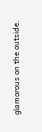glamorous on the outside.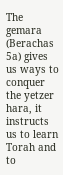The gemara (Berachas 5a) gives us ways to conquer the yetzer hara, it instructs us to learn Torah and to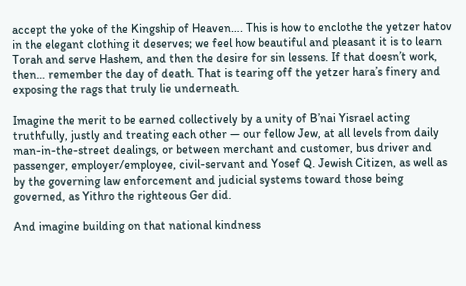accept the yoke of the Kingship of Heaven…. This is how to enclothe the yetzer hatov in the elegant clothing it deserves; we feel how beautiful and pleasant it is to learn Torah and serve Hashem, and then the desire for sin lessens. If that doesn’t work, then… remember the day of death. That is tearing off the yetzer hara’s finery and exposing the rags that truly lie underneath.

Imagine the merit to be earned collectively by a unity of B’nai Yisrael acting truthfully, justly and treating each other — our fellow Jew, at all levels from daily man-in-the-street dealings, or between merchant and customer, bus driver and passenger, employer/employee, civil-servant and Yosef Q. Jewish Citizen, as well as by the governing law enforcement and judicial systems toward those being governed, as Yithro the righteous Ger did.

And imagine building on that national kindness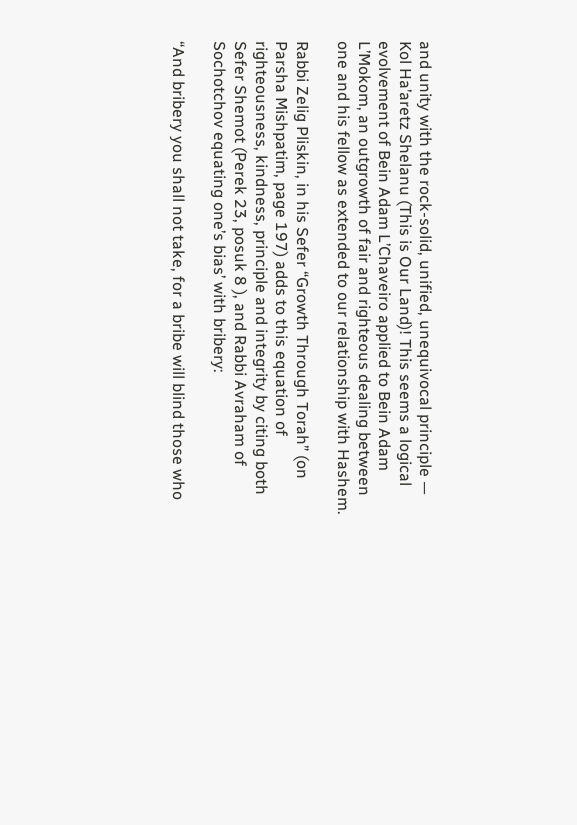and unity with the rock-solid, unified, unequivocal principle — Kol Ha’aretz Shelanu (This is Our Land)! This seems a logical evolvement of Bein Adam L’Chaveiro applied to Bein Adam L’Mokom, an outgrowth of fair and righteous dealing between one and his fellow as extended to our relationship with Hashem.

Rabbi Zelig Pliskin, in his Sefer “Growth Through Torah” (on Parsha Mishpatim, page 197) adds to this equation of righteousness, kindness, principle and integrity by citing both Sefer Shemot (Perek 23, posuk 8 ), and Rabbi Avraham of Sochotchov equating one’s bias’ with bribery:

“And bribery you shall not take, for a bribe will blind those who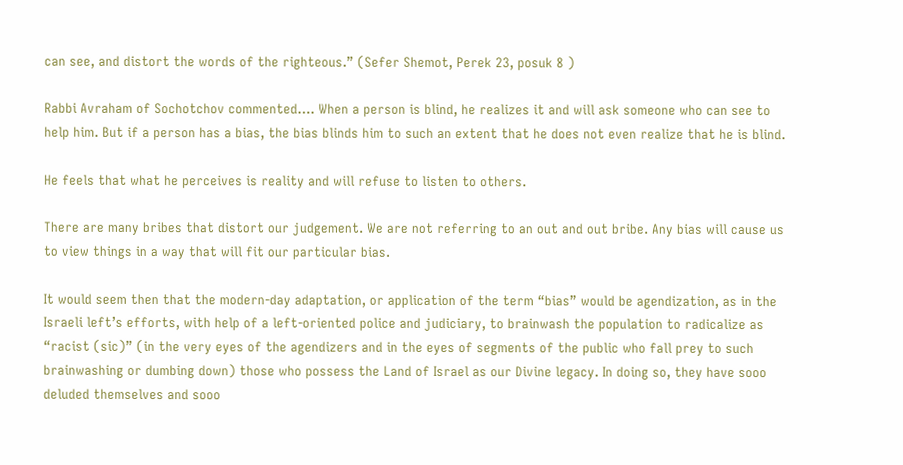can see, and distort the words of the righteous.” (Sefer Shemot, Perek 23, posuk 8 )

Rabbi Avraham of Sochotchov commented…. When a person is blind, he realizes it and will ask someone who can see to help him. But if a person has a bias, the bias blinds him to such an extent that he does not even realize that he is blind.

He feels that what he perceives is reality and will refuse to listen to others.

There are many bribes that distort our judgement. We are not referring to an out and out bribe. Any bias will cause us to view things in a way that will fit our particular bias.

It would seem then that the modern-day adaptation, or application of the term “bias” would be agendization, as in the Israeli left’s efforts, with help of a left-oriented police and judiciary, to brainwash the population to radicalize as “racist (sic)” (in the very eyes of the agendizers and in the eyes of segments of the public who fall prey to such brainwashing or dumbing down) those who possess the Land of Israel as our Divine legacy. In doing so, they have sooo deluded themselves and sooo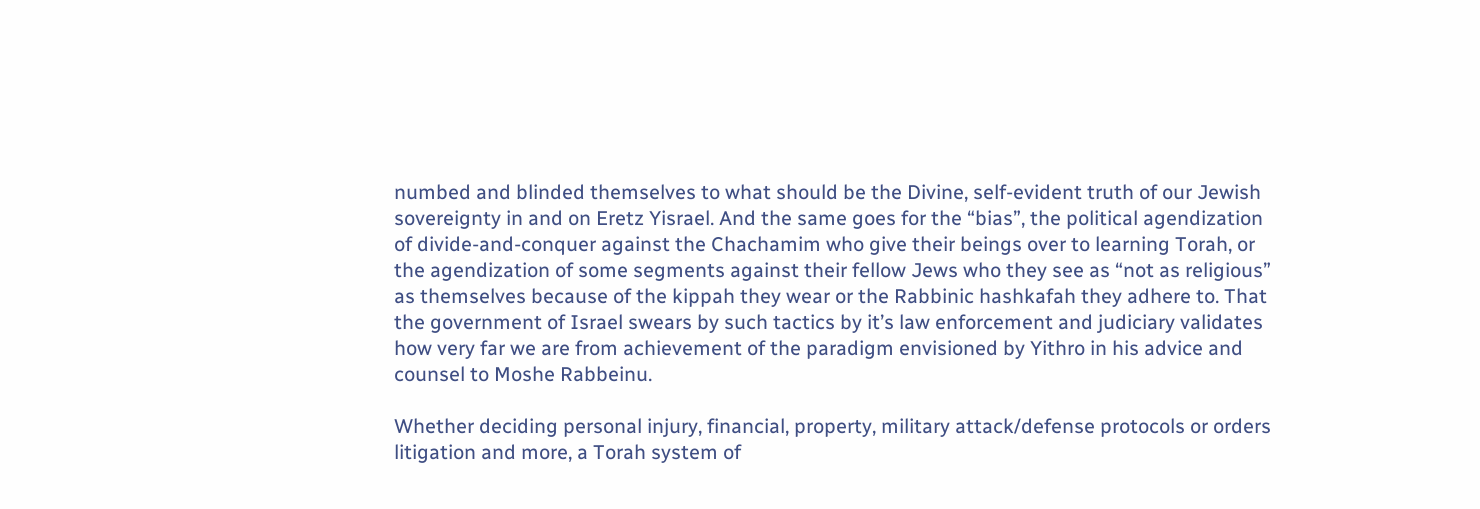numbed and blinded themselves to what should be the Divine, self-evident truth of our Jewish sovereignty in and on Eretz Yisrael. And the same goes for the “bias”, the political agendization of divide-and-conquer against the Chachamim who give their beings over to learning Torah, or the agendization of some segments against their fellow Jews who they see as “not as religious” as themselves because of the kippah they wear or the Rabbinic hashkafah they adhere to. That the government of Israel swears by such tactics by it’s law enforcement and judiciary validates how very far we are from achievement of the paradigm envisioned by Yithro in his advice and counsel to Moshe Rabbeinu.

Whether deciding personal injury, financial, property, military attack/defense protocols or orders litigation and more, a Torah system of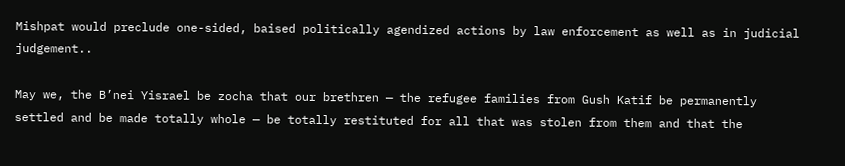Mishpat would preclude one-sided, baised politically agendized actions by law enforcement as well as in judicial judgement..

May we, the B’nei Yisrael be zocha that our brethren — the refugee families from Gush Katif be permanently settled and be made totally whole — be totally restituted for all that was stolen from them and that the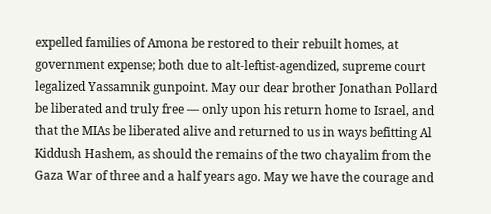expelled families of Amona be restored to their rebuilt homes, at government expense; both due to alt-leftist-agendized, supreme court legalized Yassamnik gunpoint. May our dear brother Jonathan Pollard be liberated and truly free — only upon his return home to Israel, and that the MIAs be liberated alive and returned to us in ways befitting Al Kiddush Hashem, as should the remains of the two chayalim from the Gaza War of three and a half years ago. May we have the courage and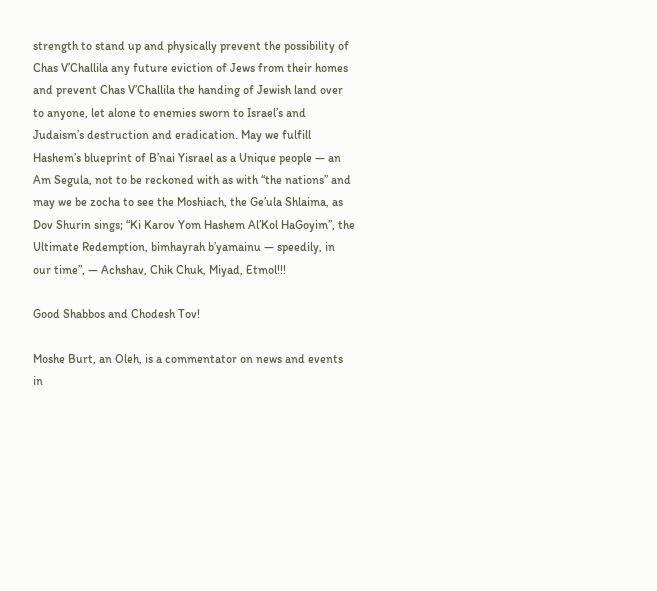strength to stand up and physically prevent the possibility of Chas V’Challila any future eviction of Jews from their homes and prevent Chas V’Challila the handing of Jewish land over to anyone, let alone to enemies sworn to Israel’s and Judaism’s destruction and eradication. May we fulfill Hashem’s blueprint of B’nai Yisrael as a Unique people — an Am Segula, not to be reckoned with as with “the nations” and may we be zocha to see the Moshiach, the Ge’ula Shlaima, as Dov Shurin sings; “Ki Karov Yom Hashem Al’Kol HaGoyim”, the Ultimate Redemption, bimhayrah b’yamainu — speedily, in our time”, — Achshav, Chik Chuk, Miyad, Etmol!!!

Good Shabbos and Chodesh Tov!

Moshe Burt, an Oleh, is a commentator on news and events in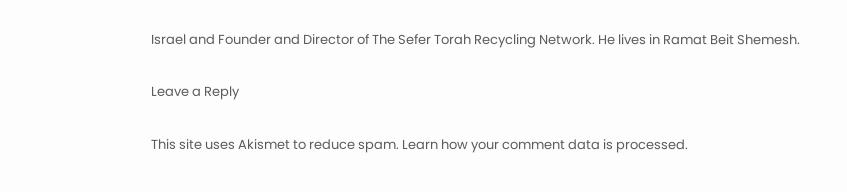Israel and Founder and Director of The Sefer Torah Recycling Network. He lives in Ramat Beit Shemesh.

Leave a Reply

This site uses Akismet to reduce spam. Learn how your comment data is processed.